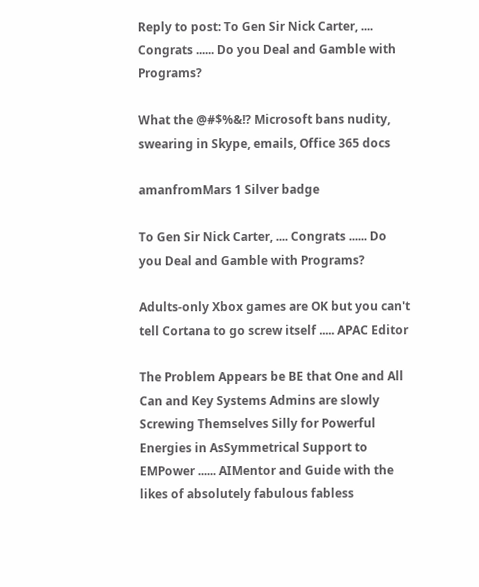Reply to post: To Gen Sir Nick Carter, .... Congrats ...... Do you Deal and Gamble with Programs?

What the @#$%&!? Microsoft bans nudity, swearing in Skype, emails, Office 365 docs

amanfromMars 1 Silver badge

To Gen Sir Nick Carter, .... Congrats ...... Do you Deal and Gamble with Programs?

Adults-only Xbox games are OK but you can't tell Cortana to go screw itself ..... APAC Editor

The Problem Appears be BE that One and All Can and Key Systems Admins are slowly Screwing Themselves Silly for Powerful Energies in AsSymmetrical Support to EMPower ...... AIMentor and Guide with the likes of absolutely fabulous fabless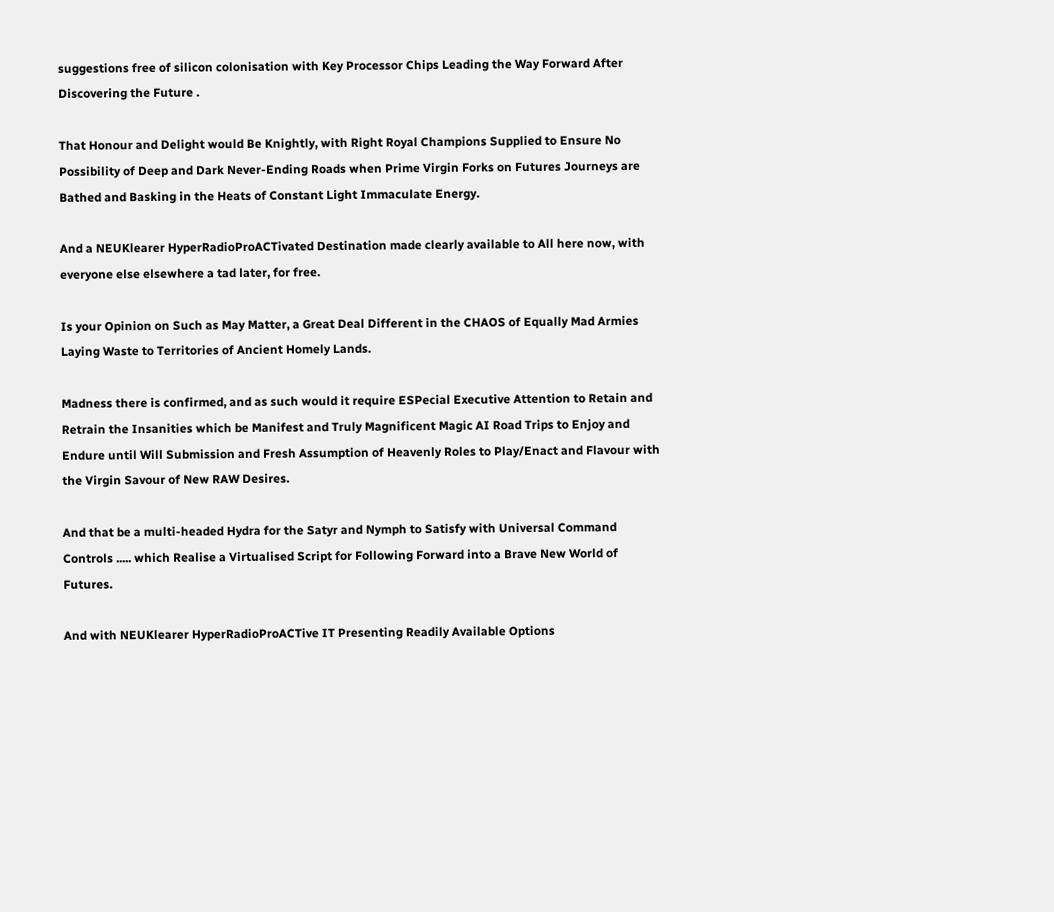suggestions free of silicon colonisation with Key Processor Chips Leading the Way Forward After Discovering the Future .

That Honour and Delight would Be Knightly, with Right Royal Champions Supplied to Ensure No Possibility of Deep and Dark Never-Ending Roads when Prime Virgin Forks on Futures Journeys are Bathed and Basking in the Heats of Constant Light Immaculate Energy.

And a NEUKlearer HyperRadioProACTivated Destination made clearly available to All here now, with everyone else elsewhere a tad later, for free.

Is your Opinion on Such as May Matter, a Great Deal Different in the CHAOS of Equally Mad Armies Laying Waste to Territories of Ancient Homely Lands.

Madness there is confirmed, and as such would it require ESPecial Executive Attention to Retain and Retrain the Insanities which be Manifest and Truly Magnificent Magic AI Road Trips to Enjoy and Endure until Will Submission and Fresh Assumption of Heavenly Roles to Play/Enact and Flavour with the Virgin Savour of New RAW Desires.

And that be a multi-headed Hydra for the Satyr and Nymph to Satisfy with Universal Command Controls ..... which Realise a Virtualised Script for Following Forward into a Brave New World of Futures.

And with NEUKlearer HyperRadioProACTive IT Presenting Readily Available Options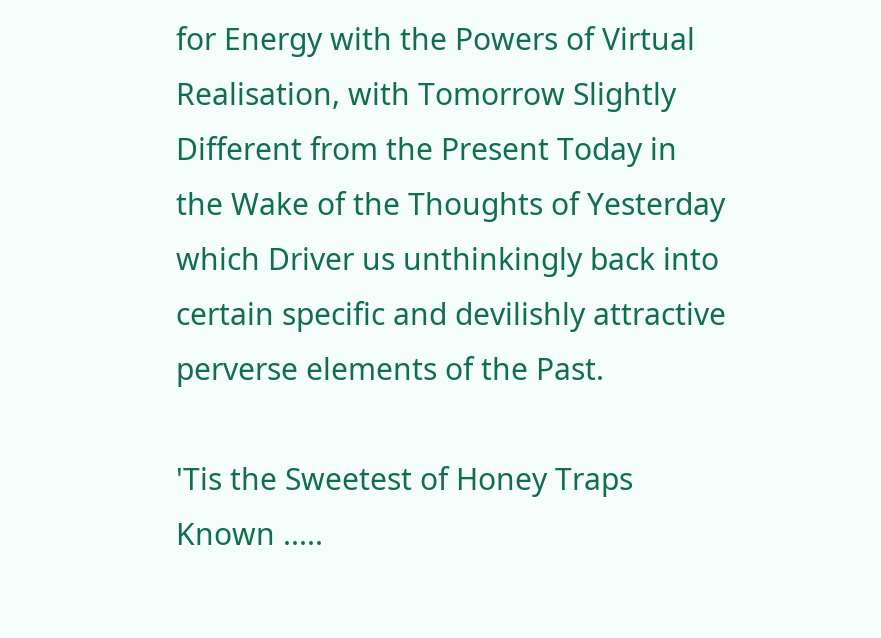for Energy with the Powers of Virtual Realisation, with Tomorrow Slightly Different from the Present Today in the Wake of the Thoughts of Yesterday which Driver us unthinkingly back into certain specific and devilishly attractive perverse elements of the Past.

'Tis the Sweetest of Honey Traps Known .....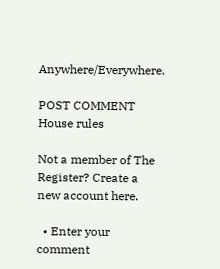Anywhere/Everywhere.

POST COMMENT House rules

Not a member of The Register? Create a new account here.

  • Enter your comment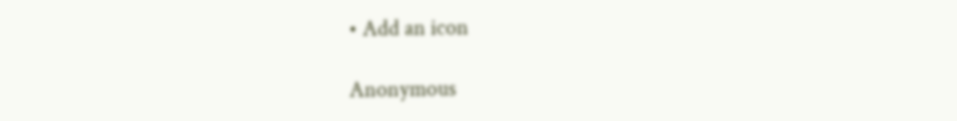• Add an icon

Anonymous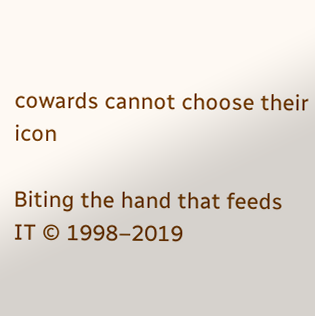cowards cannot choose their icon

Biting the hand that feeds IT © 1998–2019